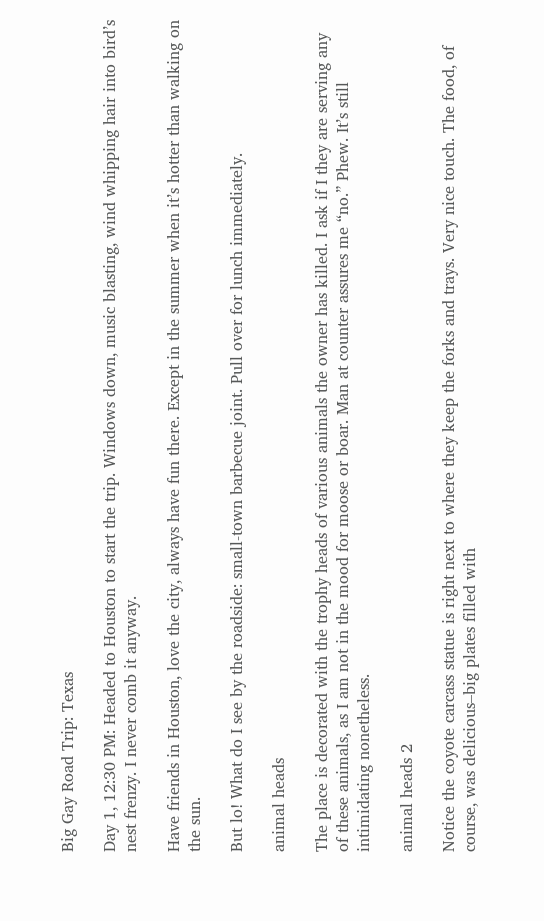Big Gay Road Trip: Texas

Day 1, 12:30 PM: Headed to Houston to start the trip. Windows down, music blasting, wind whipping hair into bird’s nest frenzy. I never comb it anyway.

Have friends in Houston, love the city, always have fun there. Except in the summer when it’s hotter than walking on the sun.

But lo! What do I see by the roadside: small-town barbecue joint. Pull over for lunch immediately.

animal heads

The place is decorated with the trophy heads of various animals the owner has killed. I ask if I they are serving any of these animals, as I am not in the mood for moose or boar. Man at counter assures me “no.” Phew. It’s still intimidating nonetheless.

animal heads 2

Notice the coyote carcass statue is right next to where they keep the forks and trays. Very nice touch. The food, of course, was delicious–big plates filled with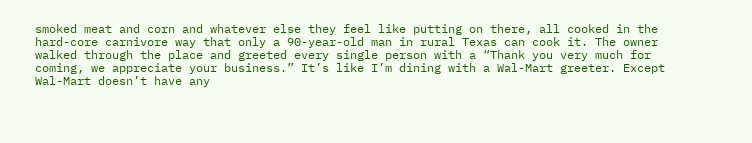smoked meat and corn and whatever else they feel like putting on there, all cooked in the hard-core carnivore way that only a 90-year-old man in rural Texas can cook it. The owner walked through the place and greeted every single person with a “Thank you very much for coming, we appreciate your business.” It’s like I’m dining with a Wal-Mart greeter. Except Wal-Mart doesn’t have any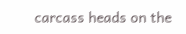carcass heads on the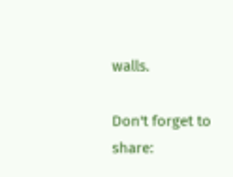walls.

Don't forget to share: